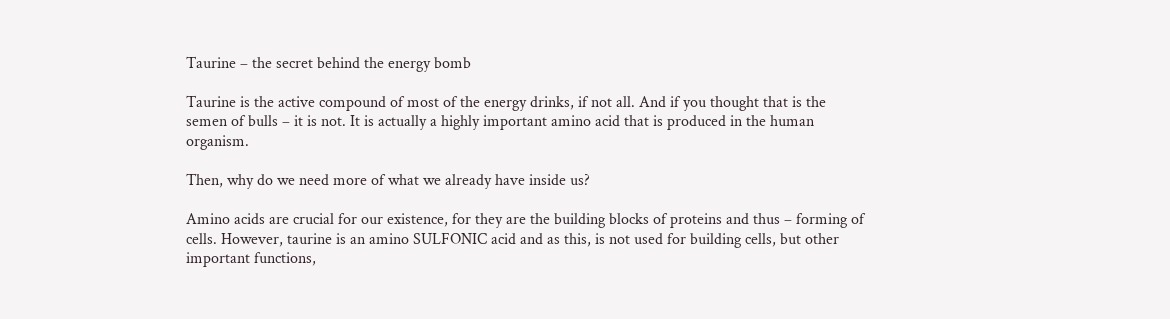Taurine – the secret behind the energy bomb

Taurine is the active compound of most of the energy drinks, if not all. And if you thought that is the semen of bulls – it is not. It is actually a highly important amino acid that is produced in the human organism.

Then, why do we need more of what we already have inside us?

Amino acids are crucial for our existence, for they are the building blocks of proteins and thus – forming of cells. However, taurine is an amino SULFONIC acid and as this, is not used for building cells, but other important functions,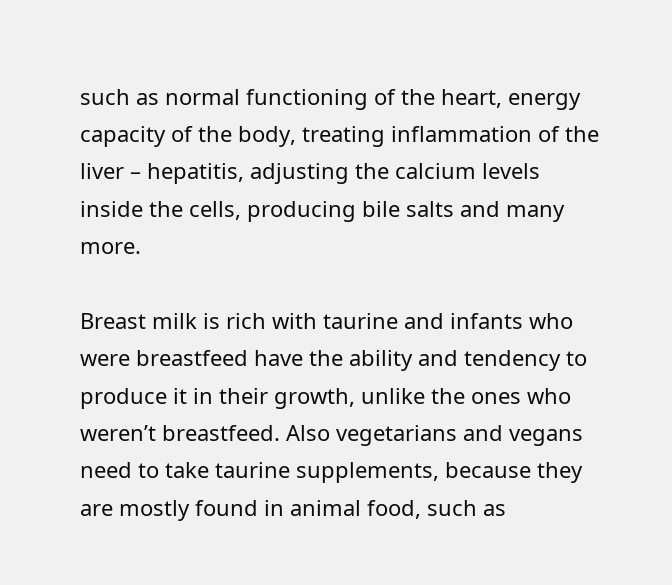such as normal functioning of the heart, energy capacity of the body, treating inflammation of the liver – hepatitis, adjusting the calcium levels inside the cells, producing bile salts and many more.

Breast milk is rich with taurine and infants who were breastfeed have the ability and tendency to produce it in their growth, unlike the ones who weren’t breastfeed. Also vegetarians and vegans need to take taurine supplements, because they are mostly found in animal food, such as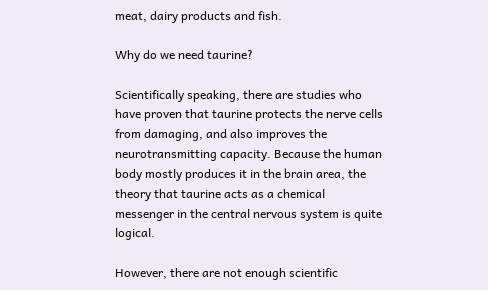meat, dairy products and fish.

Why do we need taurine?

Scientifically speaking, there are studies who have proven that taurine protects the nerve cells from damaging, and also improves the neurotransmitting capacity. Because the human body mostly produces it in the brain area, the theory that taurine acts as a chemical messenger in the central nervous system is quite logical.

However, there are not enough scientific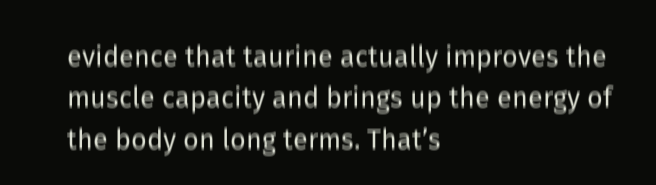evidence that taurine actually improves the muscle capacity and brings up the energy of the body on long terms. That’s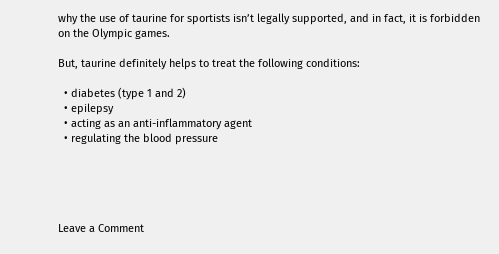why the use of taurine for sportists isn’t legally supported, and in fact, it is forbidden on the Olympic games.

But, taurine definitely helps to treat the following conditions:

  • diabetes (type 1 and 2)
  • epilepsy
  • acting as an anti-inflammatory agent
  • regulating the blood pressure





Leave a Comment